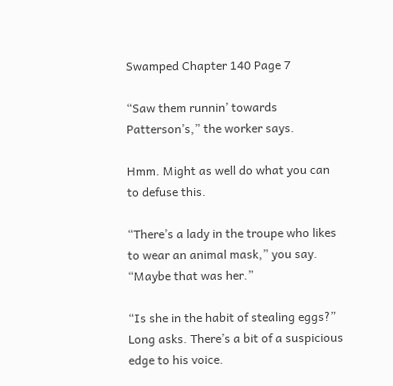Swamped Chapter 140 Page 7

“Saw them runnin’ towards Patterson’s,” the worker says.

Hmm. Might as well do what you can to defuse this.

“There’s a lady in the troupe who likes to wear an animal mask,” you say. “Maybe that was her.”

“Is she in the habit of stealing eggs?” Long asks. There’s a bit of a suspicious edge to his voice.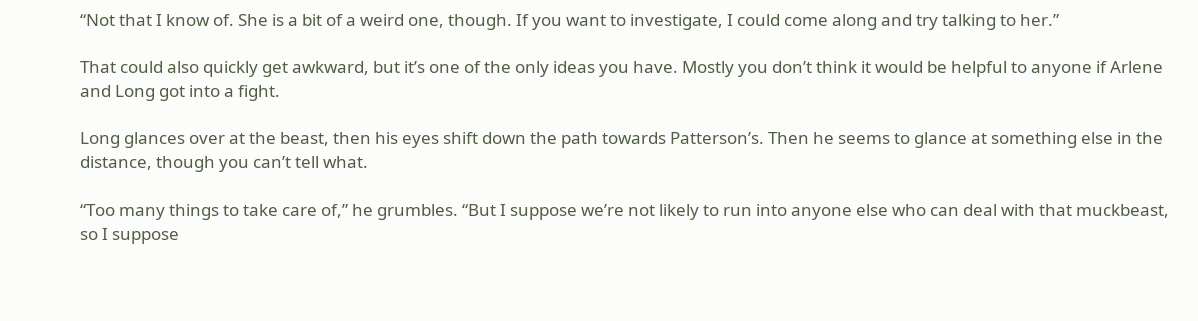“Not that I know of. She is a bit of a weird one, though. If you want to investigate, I could come along and try talking to her.”

That could also quickly get awkward, but it’s one of the only ideas you have. Mostly you don’t think it would be helpful to anyone if Arlene and Long got into a fight.

Long glances over at the beast, then his eyes shift down the path towards Patterson’s. Then he seems to glance at something else in the distance, though you can’t tell what.

“Too many things to take care of,” he grumbles. “But I suppose we’re not likely to run into anyone else who can deal with that muckbeast, so I suppose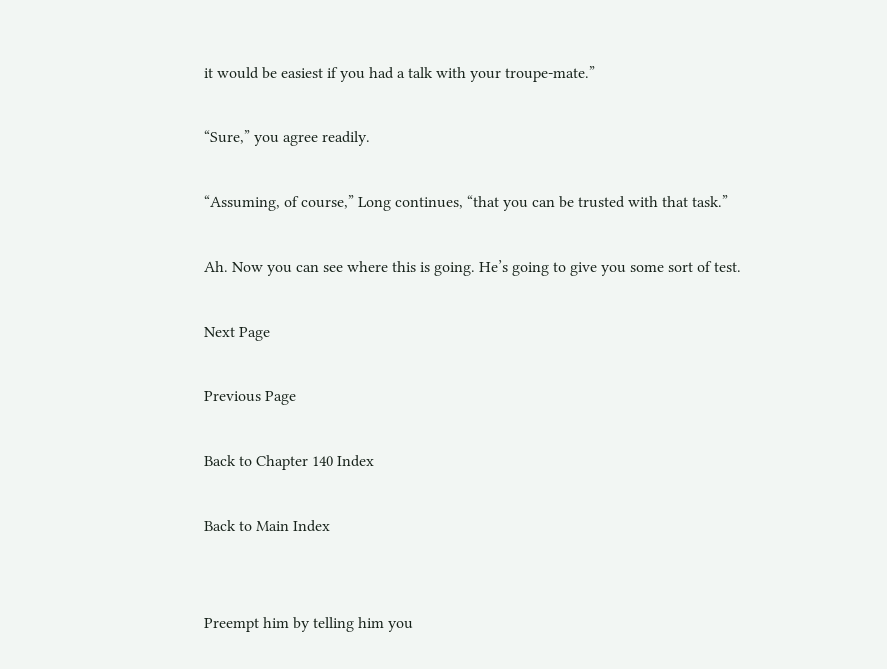it would be easiest if you had a talk with your troupe-mate.”

“Sure,” you agree readily.

“Assuming, of course,” Long continues, “that you can be trusted with that task.”

Ah. Now you can see where this is going. He’s going to give you some sort of test.

Next Page

Previous Page

Back to Chapter 140 Index

Back to Main Index


Preempt him by telling him you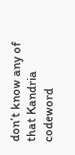don’t know any of that Kandria codeword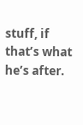stuff, if that’s what he’s after.